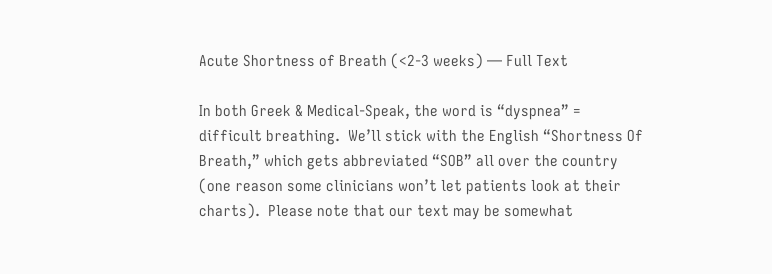Acute Shortness of Breath (<2-3 weeks) — Full Text

In both Greek & Medical-Speak, the word is “dyspnea” = difficult breathing.  We’ll stick with the English “Shortness Of Breath,” which gets abbreviated “SOB” all over the country (one reason some clinicians won’t let patients look at their charts).  Please note that our text may be somewhat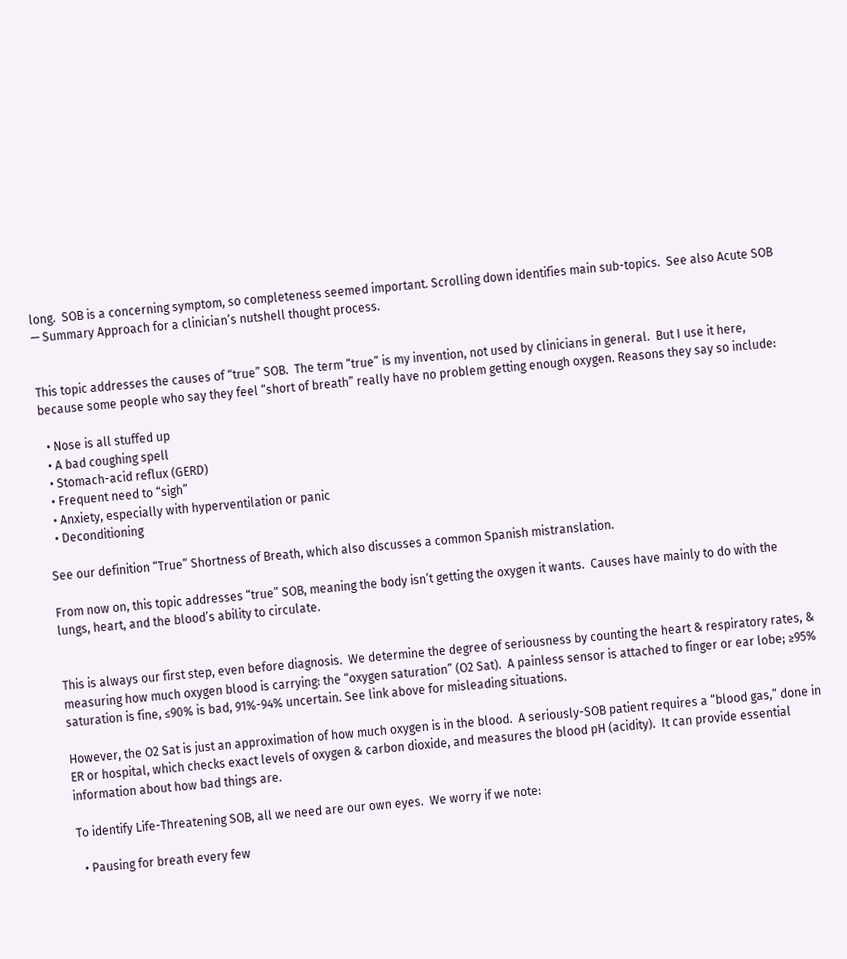long.  SOB is a concerning symptom, so completeness seemed important. Scrolling down identifies main sub-topics.  See also Acute SOB — Summary Approach for a clinician’s nutshell thought process.


This topic addresses the causes of “true” SOB.  The term “true” is my invention, not used by clinicians in general.  But I use it here, because some people who say they feel “short of breath” really have no problem getting enough oxygen. Reasons they say so include:

  • Nose is all stuffed up
  • A bad coughing spell
  • Stomach-acid reflux (GERD)
  • Frequent need to “sigh”
  • Anxiety, especially with hyperventilation or panic
  • Deconditioning

See our definition “True” Shortness of Breath, which also discusses a common Spanish mistranslation.

From now on, this topic addresses “true” SOB, meaning the body isn’t getting the oxygen it wants.  Causes have mainly to do with the lungs, heart, and the blood’s ability to circulate.


This is always our first step, even before diagnosis.  We determine the degree of seriousness by counting the heart & respiratory rates, & measuring how much oxygen blood is carrying: the “oxygen saturation” (O2 Sat).  A painless sensor is attached to finger or ear lobe; ≥95% saturation is fine, ≤90% is bad, 91%-94% uncertain. See link above for misleading situations.

However, the O2 Sat is just an approximation of how much oxygen is in the blood.  A seriously-SOB patient requires a “blood gas,” done in ER or hospital, which checks exact levels of oxygen & carbon dioxide, and measures the blood pH (acidity).  It can provide essential information about how bad things are.

To identify Life-Threatening SOB, all we need are our own eyes.  We worry if we note:

  • Pausing for breath every few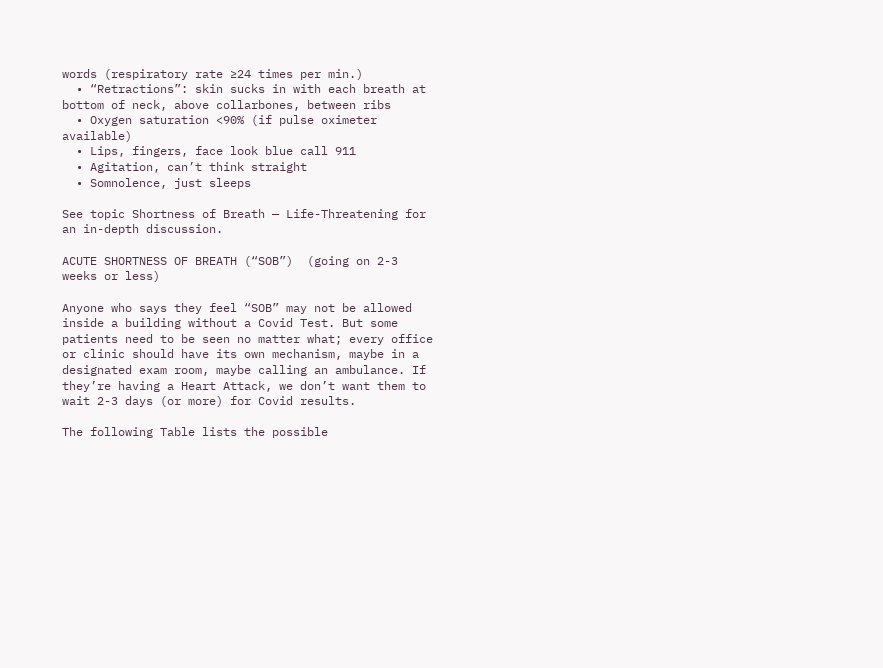words (respiratory rate ≥24 times per min.)
  • “Retractions”: skin sucks in with each breath at bottom of neck, above collarbones, between ribs
  • Oxygen saturation <90% (if pulse oximeter available)
  • Lips, fingers, face look blue call 911
  • Agitation, can’t think straight
  • Somnolence, just sleeps

See topic Shortness of Breath — Life-Threatening for an in-depth discussion.

ACUTE SHORTNESS OF BREATH (“SOB”)  (going on 2-3 weeks or less)

Anyone who says they feel “SOB” may not be allowed inside a building without a Covid Test. But some patients need to be seen no matter what; every office or clinic should have its own mechanism, maybe in a designated exam room, maybe calling an ambulance. If they’re having a Heart Attack, we don’t want them to wait 2-3 days (or more) for Covid results.

The following Table lists the possible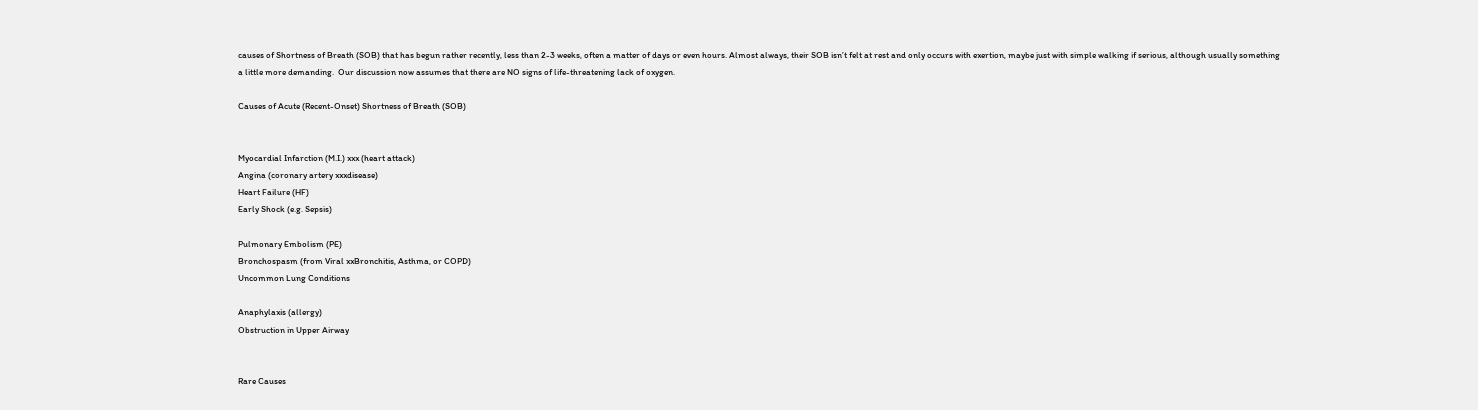causes of Shortness of Breath (SOB) that has begun rather recently, less than 2-3 weeks, often a matter of days or even hours. Almost always, their SOB isn’t felt at rest and only occurs with exertion, maybe just with simple walking if serious, although usually something a little more demanding.  Our discussion now assumes that there are NO signs of life-threatening lack of oxygen.

Causes of Acute (Recent-Onset) Shortness of Breath (SOB)


Myocardial Infarction (M.I.) xxx (heart attack)
Angina (coronary artery xxxdisease)
Heart Failure (HF)
Early Shock (e.g. Sepsis)

Pulmonary Embolism (PE)
Bronchospasm (from Viral xxBronchitis, Asthma, or COPD)
Uncommon Lung Conditions

Anaphylaxis (allergy)
Obstruction in Upper Airway


Rare Causes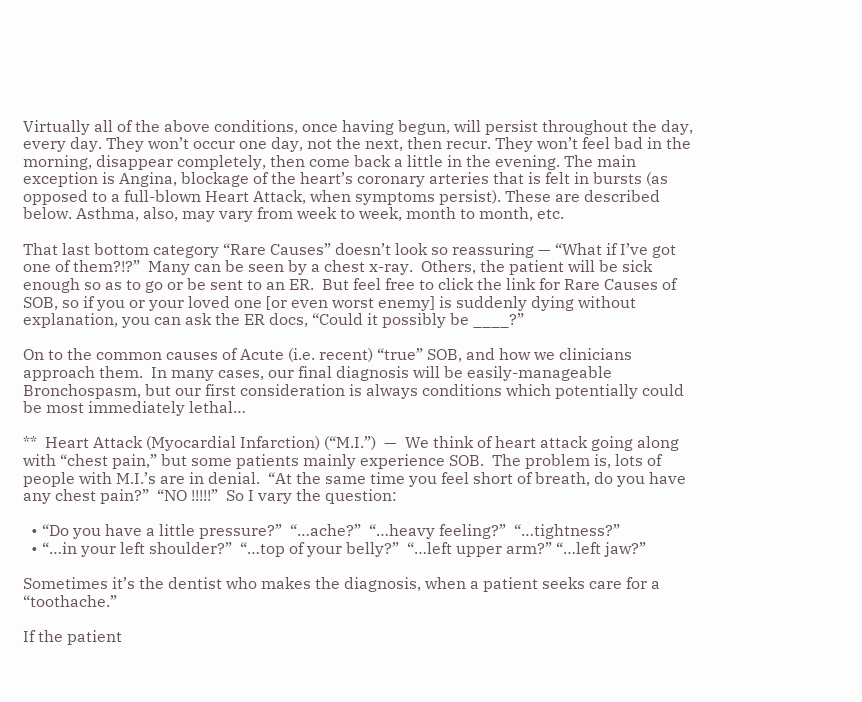Virtually all of the above conditions, once having begun, will persist throughout the day, every day. They won’t occur one day, not the next, then recur. They won’t feel bad in the morning, disappear completely, then come back a little in the evening. The main exception is Angina, blockage of the heart’s coronary arteries that is felt in bursts (as opposed to a full-blown Heart Attack, when symptoms persist). These are described below. Asthma, also, may vary from week to week, month to month, etc.

That last bottom category “Rare Causes” doesn’t look so reassuring — “What if I’ve got one of them?!?”  Many can be seen by a chest x-ray.  Others, the patient will be sick enough so as to go or be sent to an ER.  But feel free to click the link for Rare Causes of SOB, so if you or your loved one [or even worst enemy] is suddenly dying without explanation, you can ask the ER docs, “Could it possibly be ____?”

On to the common causes of Acute (i.e. recent) “true” SOB, and how we clinicians approach them.  In many cases, our final diagnosis will be easily-manageable Bronchospasm, but our first consideration is always conditions which potentially could be most immediately lethal…

**  Heart Attack (Myocardial Infarction) (“M.I.”)  —  We think of heart attack going along with “chest pain,” but some patients mainly experience SOB.  The problem is, lots of people with M.I.’s are in denial.  “At the same time you feel short of breath, do you have any chest pain?”  “NO !!!!!”  So I vary the question:

  • “Do you have a little pressure?”  “…ache?”  “…heavy feeling?”  “…tightness?”
  • “…in your left shoulder?”  “…top of your belly?”  “…left upper arm?” “…left jaw?”

Sometimes it’s the dentist who makes the diagnosis, when a patient seeks care for a “toothache.”

If the patient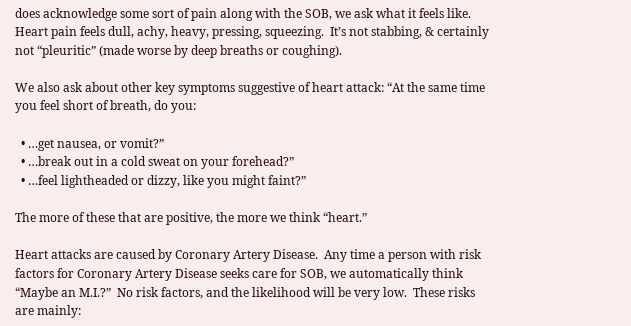does acknowledge some sort of pain along with the SOB, we ask what it feels like.  Heart pain feels dull, achy, heavy, pressing, squeezing.  It’s not stabbing, & certainly not “pleuritic” (made worse by deep breaths or coughing).

We also ask about other key symptoms suggestive of heart attack: “At the same time you feel short of breath, do you:

  • …get nausea, or vomit?”
  • …break out in a cold sweat on your forehead?”
  • …feel lightheaded or dizzy, like you might faint?”

The more of these that are positive, the more we think “heart.”

Heart attacks are caused by Coronary Artery Disease.  Any time a person with risk factors for Coronary Artery Disease seeks care for SOB, we automatically think “Maybe an M.I.?”  No risk factors, and the likelihood will be very low.  These risks are mainly: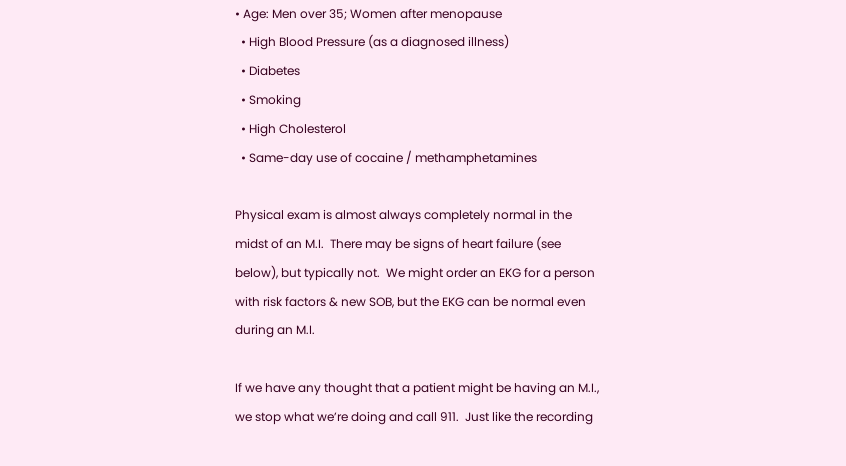• Age: Men over 35; Women after menopause
  • High Blood Pressure (as a diagnosed illness)
  • Diabetes
  • Smoking
  • High Cholesterol
  • Same-day use of cocaine / methamphetamines

Physical exam is almost always completely normal in the midst of an M.I.  There may be signs of heart failure (see below), but typically not.  We might order an EKG for a person with risk factors & new SOB, but the EKG can be normal even during an M.I.

If we have any thought that a patient might be having an M.I., we stop what we’re doing and call 911.  Just like the recording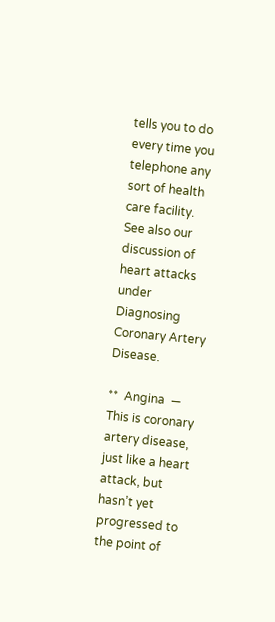tells you to do every time you telephone any sort of health care facility.  See also our discussion of heart attacks under Diagnosing Coronary Artery Disease.

**  Angina  —  This is coronary artery disease, just like a heart attack, but hasn’t yet progressed to the point of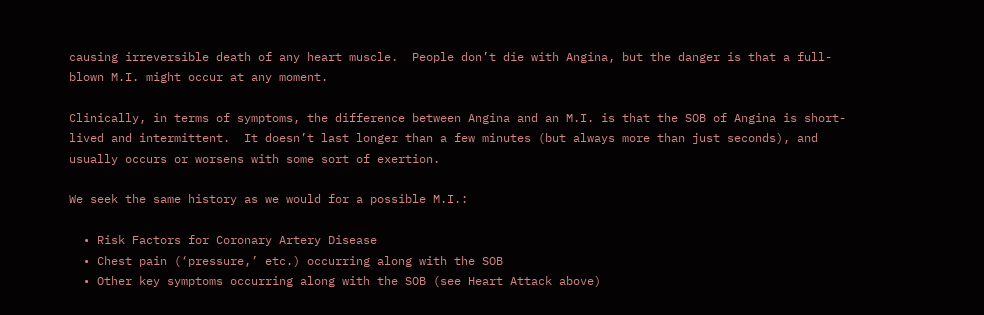causing irreversible death of any heart muscle.  People don’t die with Angina, but the danger is that a full-blown M.I. might occur at any moment.

Clinically, in terms of symptoms, the difference between Angina and an M.I. is that the SOB of Angina is short-lived and intermittent.  It doesn’t last longer than a few minutes (but always more than just seconds), and usually occurs or worsens with some sort of exertion.

We seek the same history as we would for a possible M.I.:

  • Risk Factors for Coronary Artery Disease
  • Chest pain (‘pressure,’ etc.) occurring along with the SOB
  • Other key symptoms occurring along with the SOB (see Heart Attack above)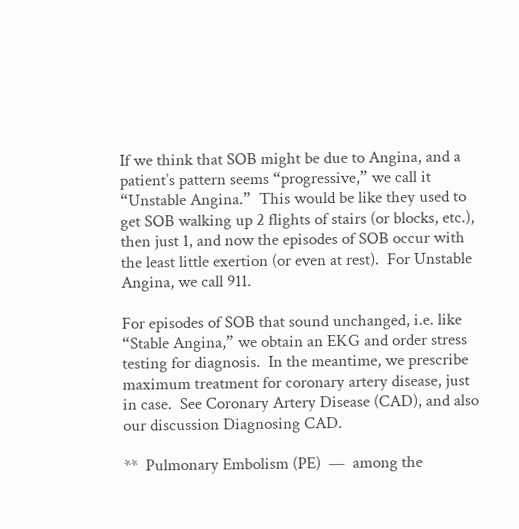If we think that SOB might be due to Angina, and a patient’s pattern seems “progressive,” we call it “Unstable Angina.”  This would be like they used to get SOB walking up 2 flights of stairs (or blocks, etc.), then just 1, and now the episodes of SOB occur with the least little exertion (or even at rest).  For Unstable Angina, we call 911.

For episodes of SOB that sound unchanged, i.e. like “Stable Angina,” we obtain an EKG and order stress testing for diagnosis.  In the meantime, we prescribe maximum treatment for coronary artery disease, just in case.  See Coronary Artery Disease (CAD), and also our discussion Diagnosing CAD.

**  Pulmonary Embolism (PE)  —  among the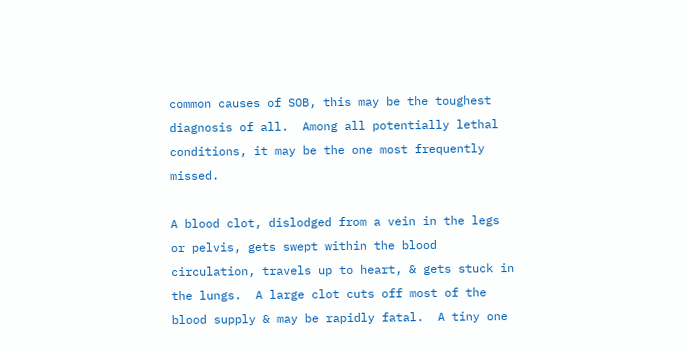common causes of SOB, this may be the toughest diagnosis of all.  Among all potentially lethal conditions, it may be the one most frequently missed.

A blood clot, dislodged from a vein in the legs or pelvis, gets swept within the blood circulation, travels up to heart, & gets stuck in the lungs.  A large clot cuts off most of the blood supply & may be rapidly fatal.  A tiny one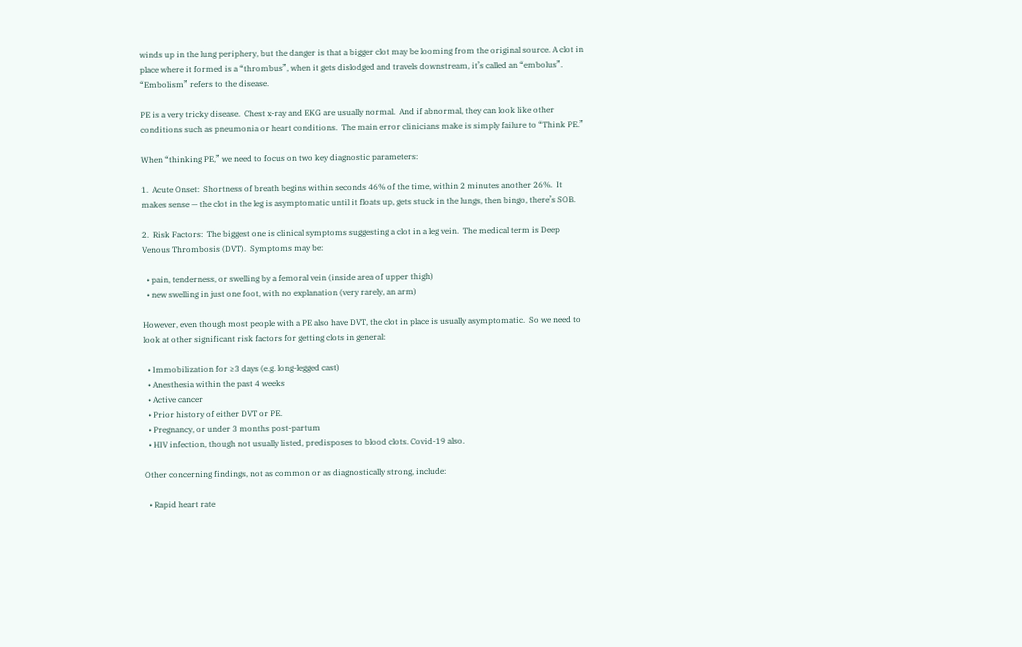winds up in the lung periphery, but the danger is that a bigger clot may be looming from the original source. A clot in place where it formed is a “thrombus”, when it gets dislodged and travels downstream, it’s called an “embolus”.  “Embolism” refers to the disease.

PE is a very tricky disease.  Chest x-ray and EKG are usually normal.  And if abnormal, they can look like other conditions such as pneumonia or heart conditions.  The main error clinicians make is simply failure to “Think PE.”

When “thinking PE,” we need to focus on two key diagnostic parameters:

1.  Acute Onset:  Shortness of breath begins within seconds 46% of the time, within 2 minutes another 26%.  It makes sense — the clot in the leg is asymptomatic until it floats up, gets stuck in the lungs, then bingo, there’s SOB.

2.  Risk Factors:  The biggest one is clinical symptoms suggesting a clot in a leg vein.  The medical term is Deep Venous Thrombosis (DVT).  Symptoms may be:

  • pain, tenderness, or swelling by a femoral vein (inside area of upper thigh)
  • new swelling in just one foot, with no explanation (very rarely, an arm)

However, even though most people with a PE also have DVT, the clot in place is usually asymptomatic.  So we need to look at other significant risk factors for getting clots in general:

  • Immobilization for ≥3 days (e.g. long-legged cast)
  • Anesthesia within the past 4 weeks
  • Active cancer
  • Prior history of either DVT or PE.
  • Pregnancy, or under 3 months post-partum
  • HIV infection, though not usually listed, predisposes to blood clots. Covid-19 also.

Other concerning findings, not as common or as diagnostically strong, include:

  • Rapid heart rate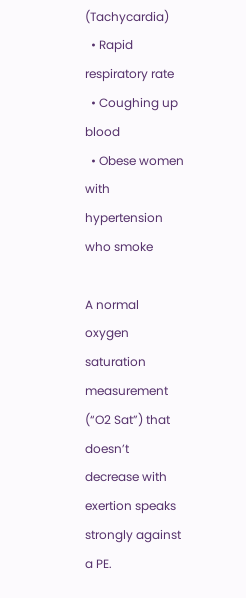(Tachycardia)
  • Rapid respiratory rate
  • Coughing up blood
  • Obese women with hypertension who smoke

A normal oxygen saturation measurement (“O2 Sat”) that doesn’t decrease with exertion speaks strongly against a PE.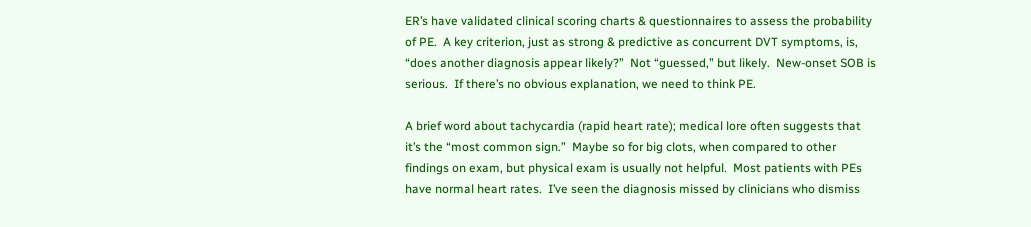ER’s have validated clinical scoring charts & questionnaires to assess the probability of PE.  A key criterion, just as strong & predictive as concurrent DVT symptoms, is, “does another diagnosis appear likely?”  Not “guessed,” but likely.  New-onset SOB is serious.  If there’s no obvious explanation, we need to think PE.

A brief word about tachycardia (rapid heart rate); medical lore often suggests that it’s the “most common sign.”  Maybe so for big clots, when compared to other findings on exam, but physical exam is usually not helpful.  Most patients with PEs have normal heart rates.  I’ve seen the diagnosis missed by clinicians who dismiss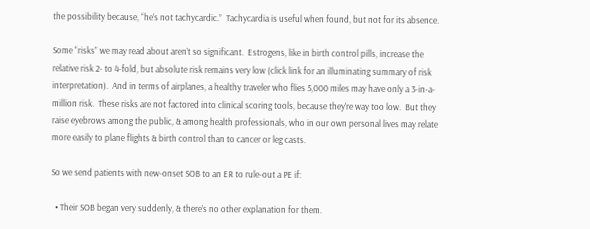the possibility because, “he’s not tachycardic.”  Tachycardia is useful when found, but not for its absence.

Some “risks” we may read about aren’t so significant.  Estrogens, like in birth control pills, increase the relative risk 2- to 4-fold, but absolute risk remains very low (click link for an illuminating summary of risk interpretation).  And in terms of airplanes, a healthy traveler who flies 5,000 miles may have only a 3-in-a-million risk.  These risks are not factored into clinical scoring tools, because they’re way too low.  But they raise eyebrows among the public, & among health professionals, who in our own personal lives may relate more easily to plane flights & birth control than to cancer or leg casts.

So we send patients with new-onset SOB to an ER to rule-out a PE if:

  • Their SOB began very suddenly, & there’s no other explanation for them.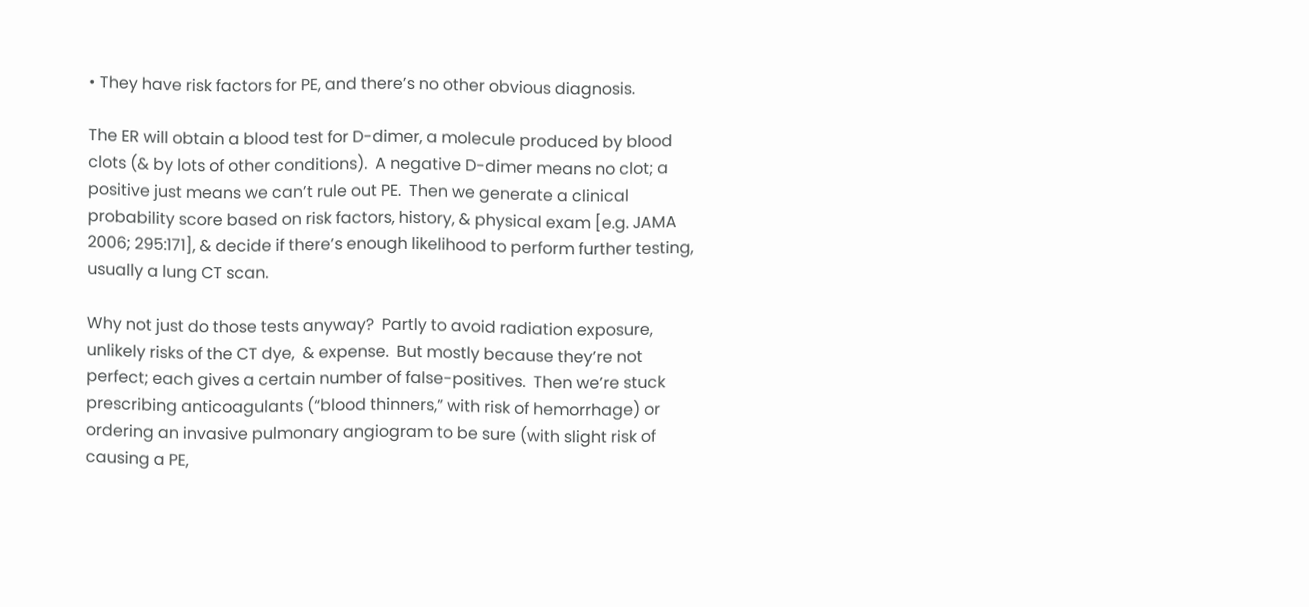• They have risk factors for PE, and there’s no other obvious diagnosis.

The ER will obtain a blood test for D-dimer, a molecule produced by blood clots (& by lots of other conditions).  A negative D-dimer means no clot; a positive just means we can’t rule out PE.  Then we generate a clinical probability score based on risk factors, history, & physical exam [e.g. JAMA 2006; 295:171], & decide if there’s enough likelihood to perform further testing, usually a lung CT scan.

Why not just do those tests anyway?  Partly to avoid radiation exposure, unlikely risks of the CT dye,  & expense.  But mostly because they’re not perfect; each gives a certain number of false-positives.  Then we’re stuck prescribing anticoagulants (“blood thinners,” with risk of hemorrhage) or ordering an invasive pulmonary angiogram to be sure (with slight risk of causing a PE,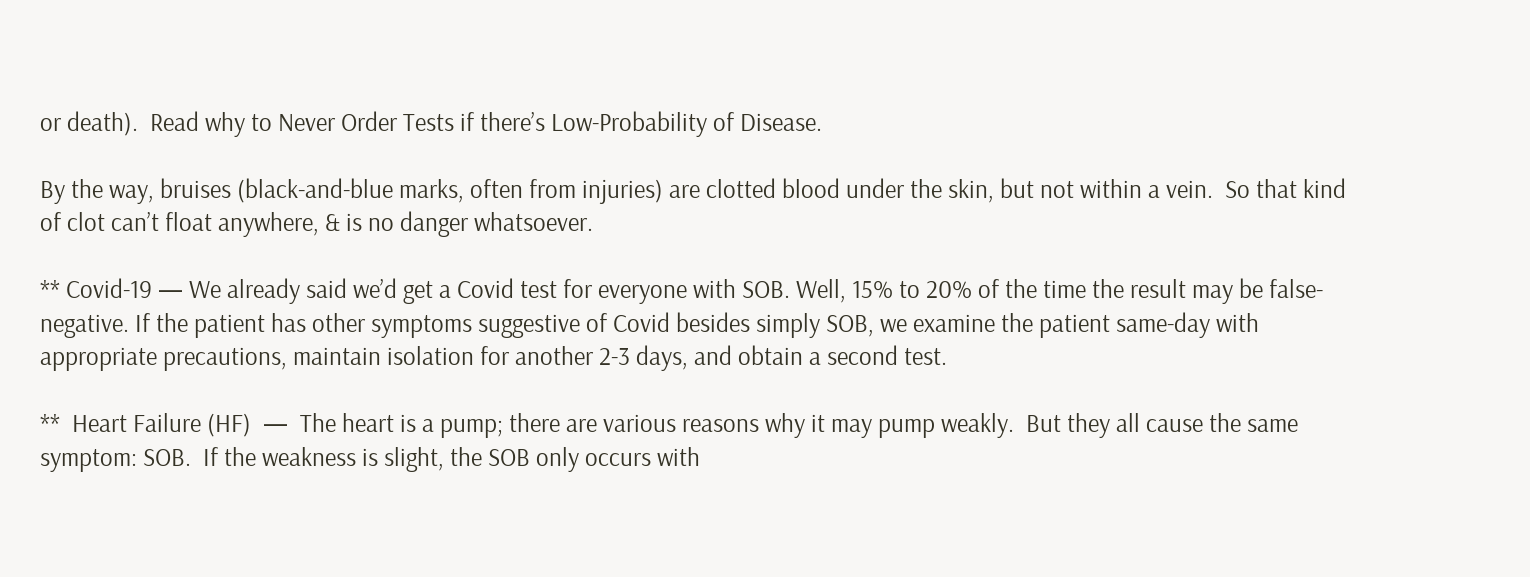or death).  Read why to Never Order Tests if there’s Low-Probability of Disease.

By the way, bruises (black-and-blue marks, often from injuries) are clotted blood under the skin, but not within a vein.  So that kind of clot can’t float anywhere, & is no danger whatsoever.

** Covid-19 — We already said we’d get a Covid test for everyone with SOB. Well, 15% to 20% of the time the result may be false-negative. If the patient has other symptoms suggestive of Covid besides simply SOB, we examine the patient same-day with appropriate precautions, maintain isolation for another 2-3 days, and obtain a second test.

**  Heart Failure (HF)  —  The heart is a pump; there are various reasons why it may pump weakly.  But they all cause the same symptom: SOB.  If the weakness is slight, the SOB only occurs with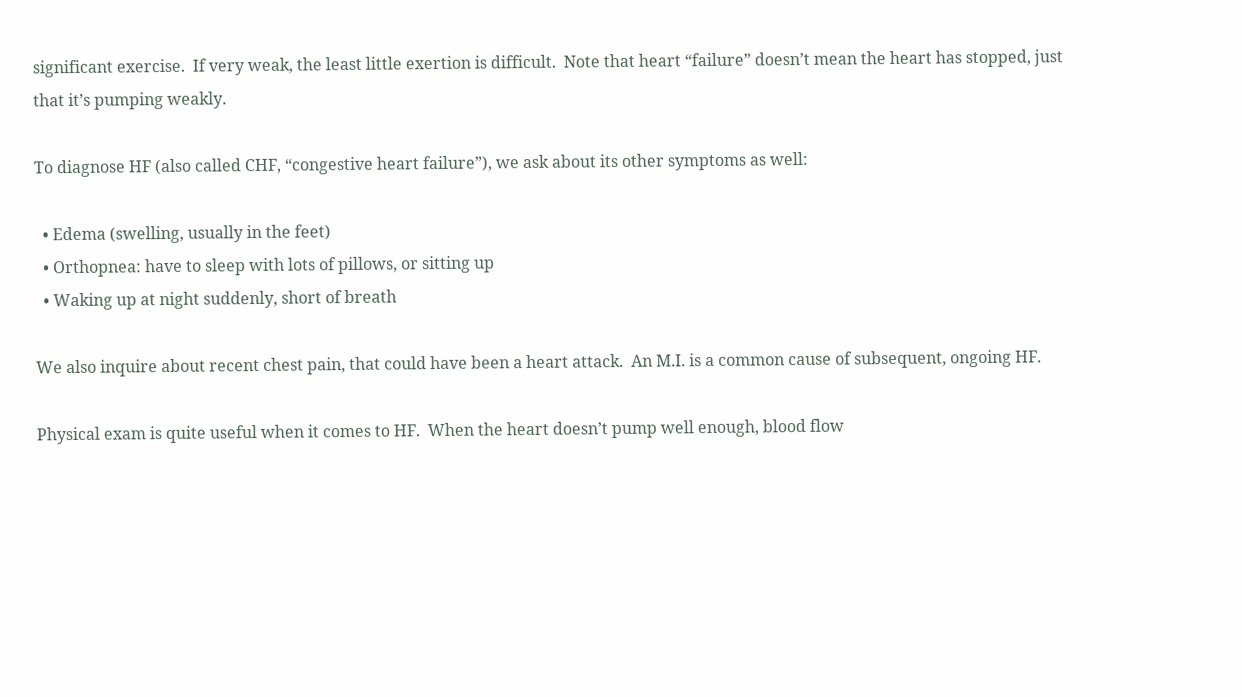significant exercise.  If very weak, the least little exertion is difficult.  Note that heart “failure” doesn’t mean the heart has stopped, just that it’s pumping weakly.

To diagnose HF (also called CHF, “congestive heart failure”), we ask about its other symptoms as well:

  • Edema (swelling, usually in the feet)
  • Orthopnea: have to sleep with lots of pillows, or sitting up
  • Waking up at night suddenly, short of breath

We also inquire about recent chest pain, that could have been a heart attack.  An M.I. is a common cause of subsequent, ongoing HF.

Physical exam is quite useful when it comes to HF.  When the heart doesn’t pump well enough, blood flow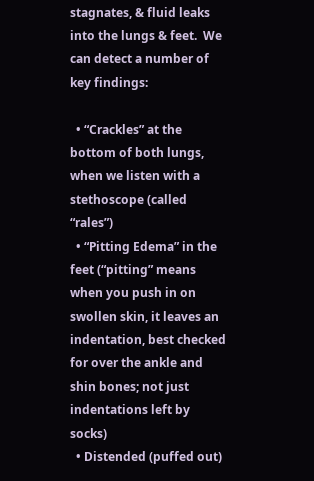stagnates, & fluid leaks into the lungs & feet.  We can detect a number of key findings:

  • “Crackles” at the bottom of both lungs, when we listen with a stethoscope (called “rales”)
  • “Pitting Edema” in the feet (“pitting” means when you push in on swollen skin, it leaves an indentation, best checked for over the ankle and shin bones; not just indentations left by socks)
  • Distended (puffed out)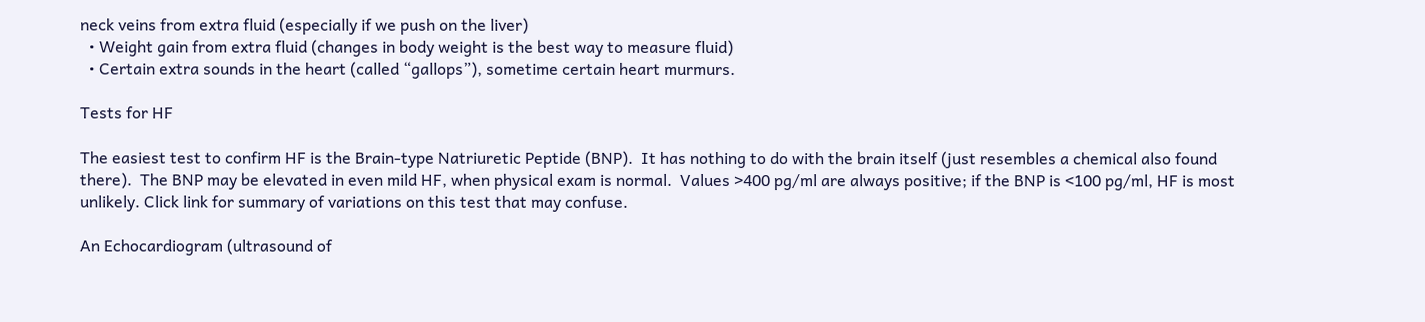neck veins from extra fluid (especially if we push on the liver)
  • Weight gain from extra fluid (changes in body weight is the best way to measure fluid)
  • Certain extra sounds in the heart (called “gallops”), sometime certain heart murmurs.

Tests for HF

The easiest test to confirm HF is the Brain-type Natriuretic Peptide (BNP).  It has nothing to do with the brain itself (just resembles a chemical also found there).  The BNP may be elevated in even mild HF, when physical exam is normal.  Values >400 pg/ml are always positive; if the BNP is <100 pg/ml, HF is most unlikely. Click link for summary of variations on this test that may confuse.

An Echocardiogram (ultrasound of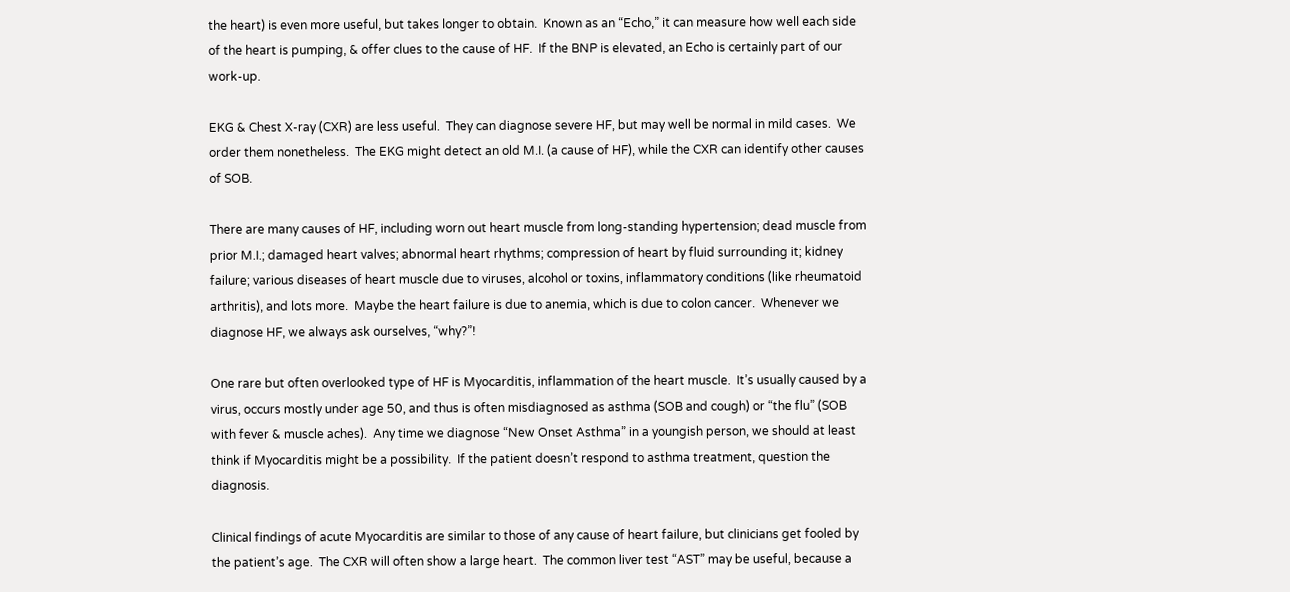the heart) is even more useful, but takes longer to obtain.  Known as an “Echo,” it can measure how well each side of the heart is pumping, & offer clues to the cause of HF.  If the BNP is elevated, an Echo is certainly part of our work-up.

EKG & Chest X-ray (CXR) are less useful.  They can diagnose severe HF, but may well be normal in mild cases.  We order them nonetheless.  The EKG might detect an old M.I. (a cause of HF), while the CXR can identify other causes of SOB.

There are many causes of HF, including worn out heart muscle from long-standing hypertension; dead muscle from prior M.I.; damaged heart valves; abnormal heart rhythms; compression of heart by fluid surrounding it; kidney failure; various diseases of heart muscle due to viruses, alcohol or toxins, inflammatory conditions (like rheumatoid arthritis), and lots more.  Maybe the heart failure is due to anemia, which is due to colon cancer.  Whenever we diagnose HF, we always ask ourselves, “why?”!

One rare but often overlooked type of HF is Myocarditis, inflammation of the heart muscle.  It’s usually caused by a virus, occurs mostly under age 50, and thus is often misdiagnosed as asthma (SOB and cough) or “the flu” (SOB with fever & muscle aches).  Any time we diagnose “New Onset Asthma” in a youngish person, we should at least think if Myocarditis might be a possibility.  If the patient doesn’t respond to asthma treatment, question the diagnosis.

Clinical findings of acute Myocarditis are similar to those of any cause of heart failure, but clinicians get fooled by the patient’s age.  The CXR will often show a large heart.  The common liver test “AST” may be useful, because a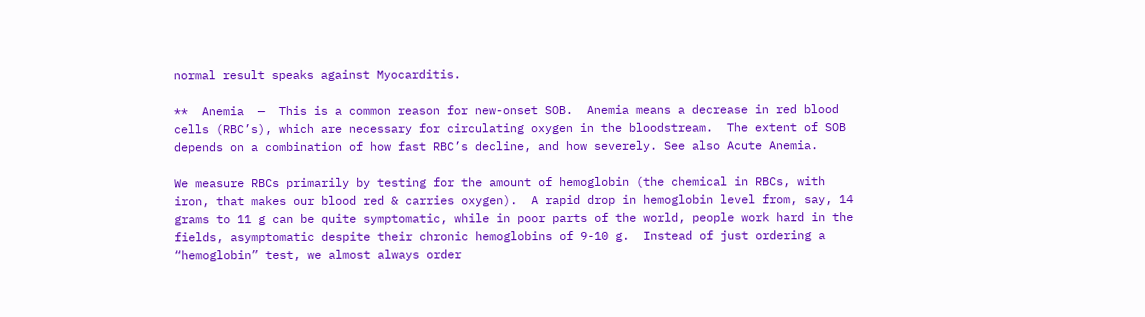normal result speaks against Myocarditis.

**  Anemia  —  This is a common reason for new-onset SOB.  Anemia means a decrease in red blood cells (RBC’s), which are necessary for circulating oxygen in the bloodstream.  The extent of SOB depends on a combination of how fast RBC’s decline, and how severely. See also Acute Anemia.

We measure RBCs primarily by testing for the amount of hemoglobin (the chemical in RBCs, with iron, that makes our blood red & carries oxygen).  A rapid drop in hemoglobin level from, say, 14 grams to 11 g can be quite symptomatic, while in poor parts of the world, people work hard in the fields, asymptomatic despite their chronic hemoglobins of 9-10 g.  Instead of just ordering a “hemoglobin” test, we almost always order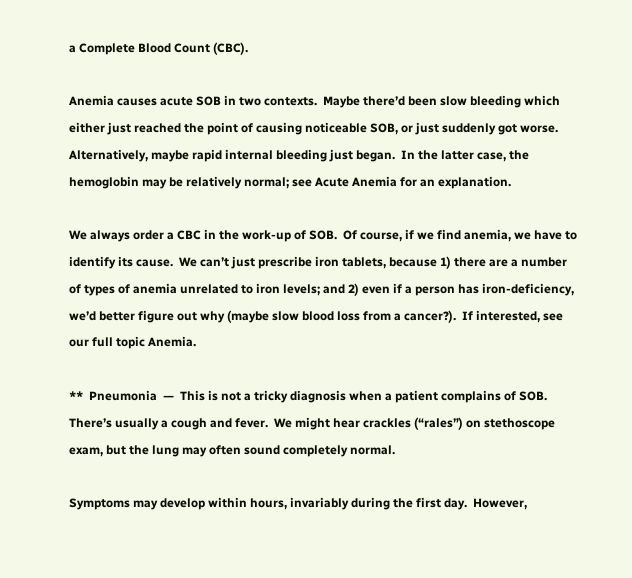a Complete Blood Count (CBC).

Anemia causes acute SOB in two contexts.  Maybe there’d been slow bleeding which either just reached the point of causing noticeable SOB, or just suddenly got worse.  Alternatively, maybe rapid internal bleeding just began.  In the latter case, the hemoglobin may be relatively normal; see Acute Anemia for an explanation.

We always order a CBC in the work-up of SOB.  Of course, if we find anemia, we have to identify its cause.  We can’t just prescribe iron tablets, because 1) there are a number of types of anemia unrelated to iron levels; and 2) even if a person has iron-deficiency, we’d better figure out why (maybe slow blood loss from a cancer?).  If interested, see our full topic Anemia.

**  Pneumonia  —  This is not a tricky diagnosis when a patient complains of SOB.  There’s usually a cough and fever.  We might hear crackles (“rales”) on stethoscope exam, but the lung may often sound completely normal.

Symptoms may develop within hours, invariably during the first day.  However,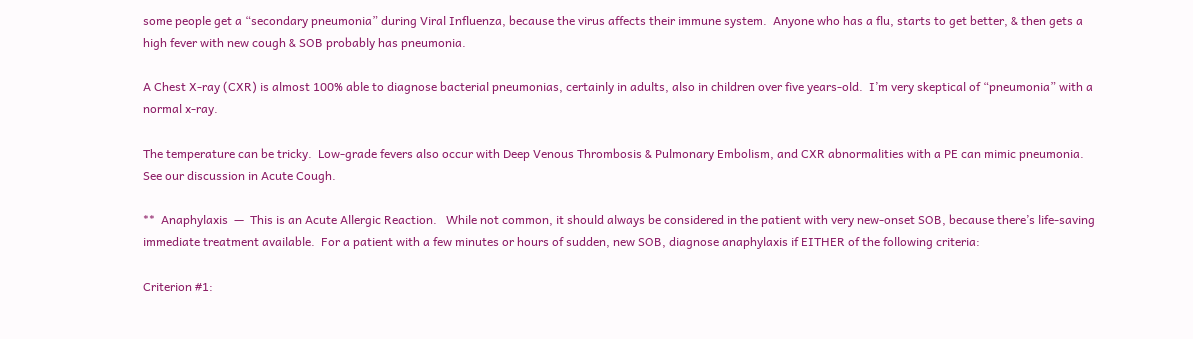some people get a “secondary pneumonia” during Viral Influenza, because the virus affects their immune system.  Anyone who has a flu, starts to get better, & then gets a high fever with new cough & SOB probably has pneumonia.

A Chest X-ray (CXR) is almost 100% able to diagnose bacterial pneumonias, certainly in adults, also in children over five years-old.  I’m very skeptical of “pneumonia” with a normal x-ray.

The temperature can be tricky.  Low-grade fevers also occur with Deep Venous Thrombosis & Pulmonary Embolism, and CXR abnormalities with a PE can mimic pneumonia.  See our discussion in Acute Cough.

**  Anaphylaxis  —  This is an Acute Allergic Reaction.   While not common, it should always be considered in the patient with very new-onset SOB, because there’s life-saving immediate treatment available.  For a patient with a few minutes or hours of sudden, new SOB, diagnose anaphylaxis if EITHER of the following criteria:

Criterion #1: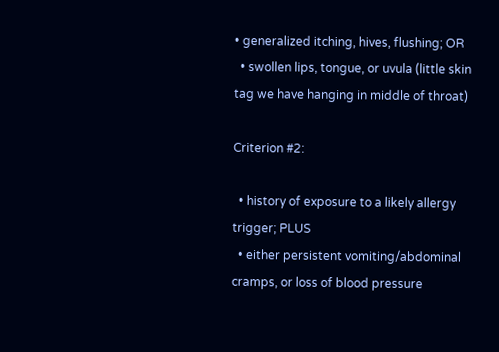• generalized itching, hives, flushing; OR
  • swollen lips, tongue, or uvula (little skin tag we have hanging in middle of throat)

Criterion #2:

  • history of exposure to a likely allergy trigger; PLUS
  • either persistent vomiting/abdominal cramps, or loss of blood pressure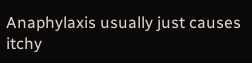Anaphylaxis usually just causes itchy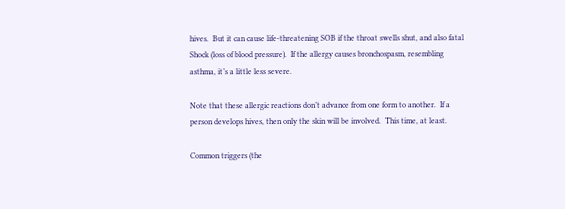hives.  But it can cause life-threatening SOB if the throat swells shut, and also fatal Shock (loss of blood pressure).  If the allergy causes bronchospasm, resembling asthma, it’s a little less severe.

Note that these allergic reactions don’t advance from one form to another.  If a person develops hives, then only the skin will be involved.  This time, at least.

Common triggers (the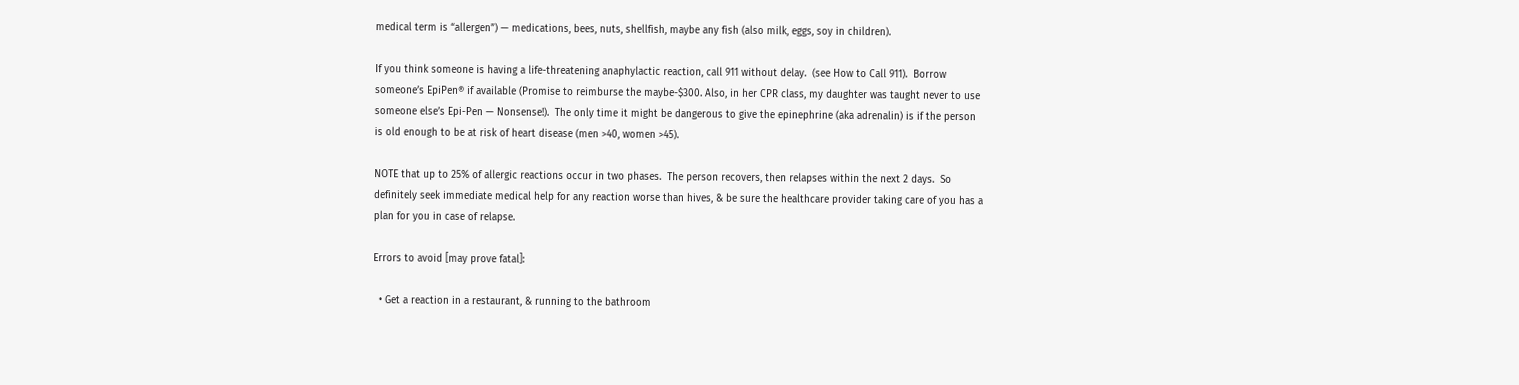medical term is “allergen”) — medications, bees, nuts, shellfish, maybe any fish (also milk, eggs, soy in children).

If you think someone is having a life-threatening anaphylactic reaction, call 911 without delay.  (see How to Call 911).  Borrow someone’s EpiPen® if available (Promise to reimburse the maybe-$300. Also, in her CPR class, my daughter was taught never to use someone else’s Epi-Pen — Nonsense!).  The only time it might be dangerous to give the epinephrine (aka adrenalin) is if the person is old enough to be at risk of heart disease (men >40, women >45).

NOTE that up to 25% of allergic reactions occur in two phases.  The person recovers, then relapses within the next 2 days.  So definitely seek immediate medical help for any reaction worse than hives, & be sure the healthcare provider taking care of you has a plan for you in case of relapse.

Errors to avoid [may prove fatal]:

  • Get a reaction in a restaurant, & running to the bathroom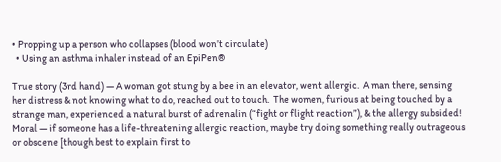• Propping up a person who collapses (blood won’t circulate)
  • Using an asthma inhaler instead of an EpiPen®

True story (3rd hand) — A woman got stung by a bee in an elevator, went allergic.  A man there, sensing her distress & not knowing what to do, reached out to touch.  The women, furious at being touched by a strange man, experienced a natural burst of adrenalin (“fight or flight reaction”), & the allergy subsided!  Moral — if someone has a life-threatening allergic reaction, maybe try doing something really outrageous or obscene [though best to explain first to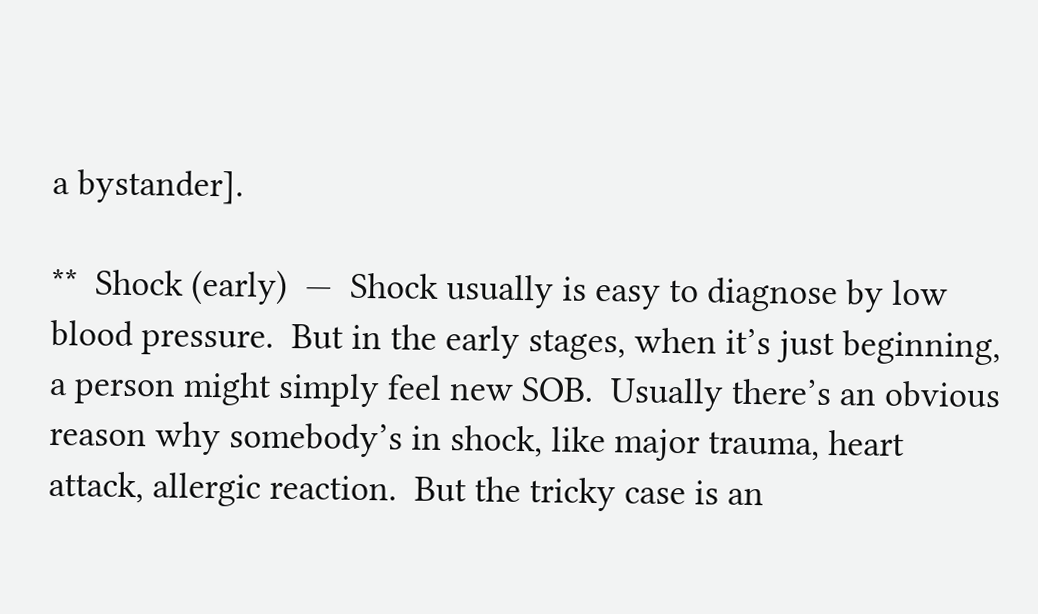a bystander].

**  Shock (early)  —  Shock usually is easy to diagnose by low blood pressure.  But in the early stages, when it’s just beginning, a person might simply feel new SOB.  Usually there’s an obvious reason why somebody’s in shock, like major trauma, heart attack, allergic reaction.  But the tricky case is an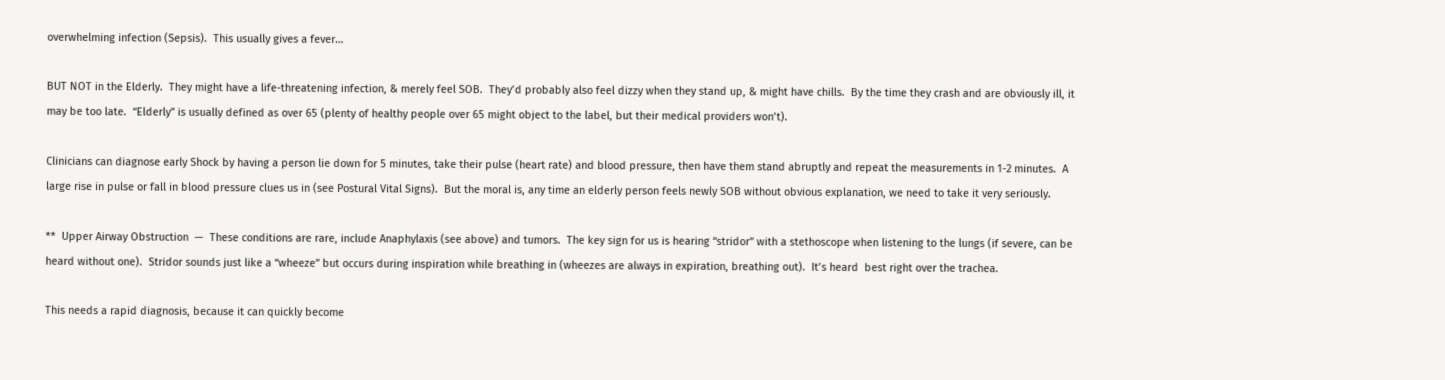overwhelming infection (Sepsis).  This usually gives a fever…

BUT NOT in the Elderly.  They might have a life-threatening infection, & merely feel SOB.  They’d probably also feel dizzy when they stand up, & might have chills.  By the time they crash and are obviously ill, it may be too late.  “Elderly” is usually defined as over 65 (plenty of healthy people over 65 might object to the label, but their medical providers won’t).

Clinicians can diagnose early Shock by having a person lie down for 5 minutes, take their pulse (heart rate) and blood pressure, then have them stand abruptly and repeat the measurements in 1-2 minutes.  A large rise in pulse or fall in blood pressure clues us in (see Postural Vital Signs).  But the moral is, any time an elderly person feels newly SOB without obvious explanation, we need to take it very seriously.

**  Upper Airway Obstruction  —  These conditions are rare, include Anaphylaxis (see above) and tumors.  The key sign for us is hearing “stridor” with a stethoscope when listening to the lungs (if severe, can be heard without one).  Stridor sounds just like a “wheeze” but occurs during inspiration while breathing in (wheezes are always in expiration, breathing out).  It’s heard  best right over the trachea.

This needs a rapid diagnosis, because it can quickly become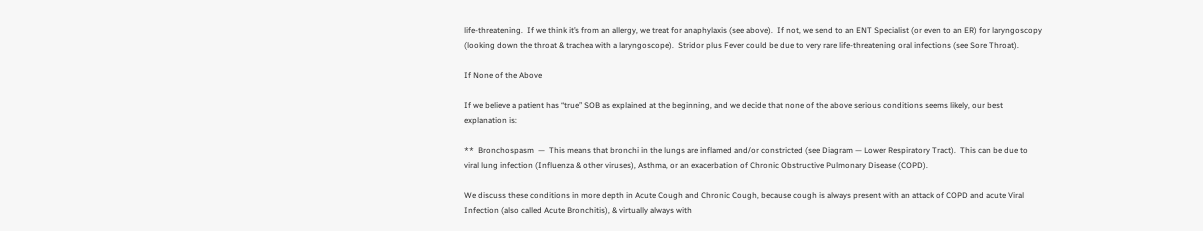life-threatening.  If we think it’s from an allergy, we treat for anaphylaxis (see above).  If not, we send to an ENT Specialist (or even to an ER) for laryngoscopy (looking down the throat & trachea with a laryngoscope).  Stridor plus Fever could be due to very rare life-threatening oral infections (see Sore Throat).

If None of the Above

If we believe a patient has “true” SOB as explained at the beginning, and we decide that none of the above serious conditions seems likely, our best explanation is:

**  Bronchospasm  —  This means that bronchi in the lungs are inflamed and/or constricted (see Diagram — Lower Respiratory Tract).  This can be due to viral lung infection (Influenza & other viruses), Asthma, or an exacerbation of Chronic Obstructive Pulmonary Disease (COPD).

We discuss these conditions in more depth in Acute Cough and Chronic Cough, because cough is always present with an attack of COPD and acute Viral Infection (also called Acute Bronchitis), & virtually always with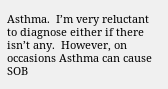Asthma.  I’m very reluctant to diagnose either if there isn’t any.  However, on occasions Asthma can cause SOB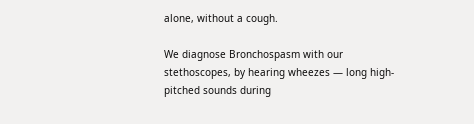alone, without a cough.

We diagnose Bronchospasm with our stethoscopes, by hearing wheezes — long high-pitched sounds during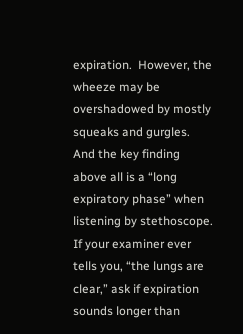expiration.  However, the wheeze may be overshadowed by mostly squeaks and gurgles.  And the key finding above all is a “long expiratory phase” when listening by stethoscope.  If your examiner ever tells you, “the lungs are clear,” ask if expiration sounds longer than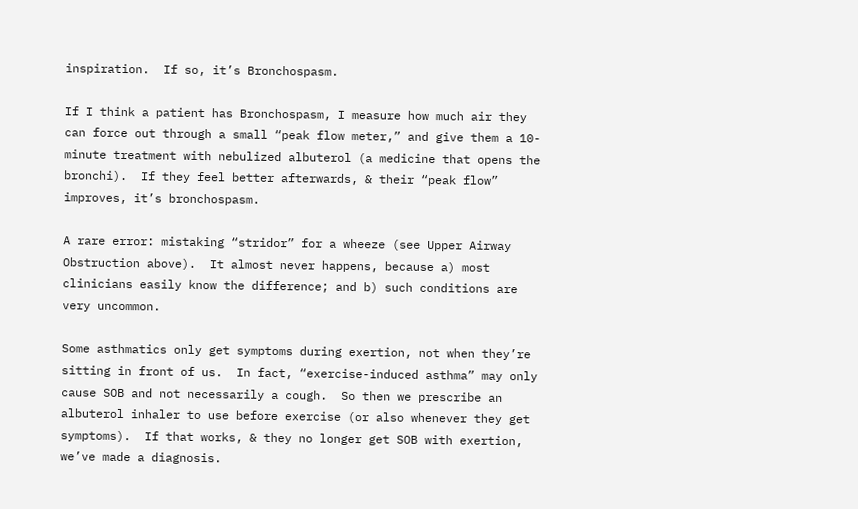inspiration.  If so, it’s Bronchospasm.

If I think a patient has Bronchospasm, I measure how much air they can force out through a small “peak flow meter,” and give them a 10-minute treatment with nebulized albuterol (a medicine that opens the bronchi).  If they feel better afterwards, & their “peak flow” improves, it’s bronchospasm.

A rare error: mistaking “stridor” for a wheeze (see Upper Airway Obstruction above).  It almost never happens, because a) most clinicians easily know the difference; and b) such conditions are very uncommon.

Some asthmatics only get symptoms during exertion, not when they’re sitting in front of us.  In fact, “exercise-induced asthma” may only cause SOB and not necessarily a cough.  So then we prescribe an albuterol inhaler to use before exercise (or also whenever they get symptoms).  If that works, & they no longer get SOB with exertion, we’ve made a diagnosis.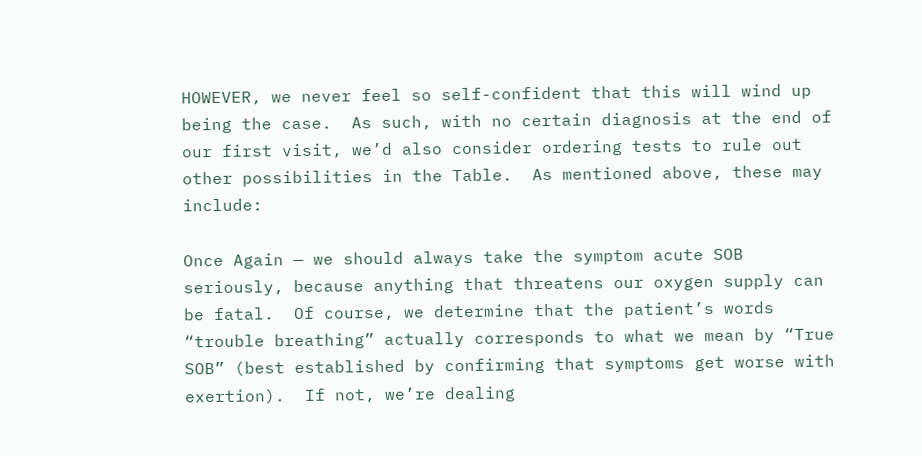HOWEVER, we never feel so self-confident that this will wind up being the case.  As such, with no certain diagnosis at the end of our first visit, we’d also consider ordering tests to rule out other possibilities in the Table.  As mentioned above, these may include:

Once Again — we should always take the symptom acute SOB seriously, because anything that threatens our oxygen supply can be fatal.  Of course, we determine that the patient’s words “trouble breathing” actually corresponds to what we mean by “True SOB” (best established by confirming that symptoms get worse with exertion).  If not, we’re dealing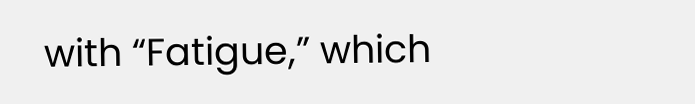with “Fatigue,” which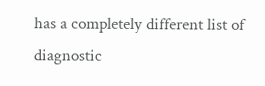has a completely different list of diagnostic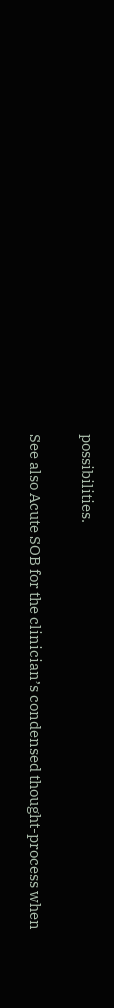possibilities.

See also Acute SOB for the clinician’s condensed thought-process when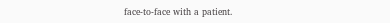face-to-face with a patient.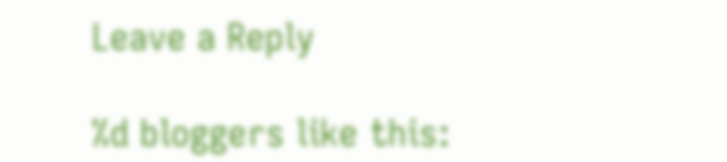Leave a Reply

%d bloggers like this: